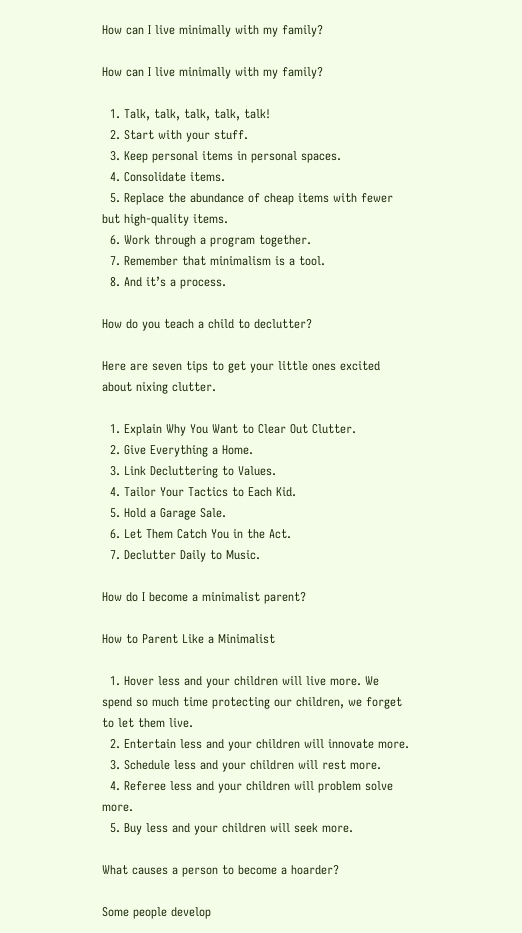How can I live minimally with my family?

How can I live minimally with my family?

  1. Talk, talk, talk, talk, talk!
  2. Start with your stuff.
  3. Keep personal items in personal spaces.
  4. Consolidate items.
  5. Replace the abundance of cheap items with fewer but high-quality items.
  6. Work through a program together.
  7. Remember that minimalism is a tool.
  8. And it’s a process.

How do you teach a child to declutter?

Here are seven tips to get your little ones excited about nixing clutter.

  1. Explain Why You Want to Clear Out Clutter.
  2. Give Everything a Home.
  3. Link Decluttering to Values.
  4. Tailor Your Tactics to Each Kid.
  5. Hold a Garage Sale.
  6. Let Them Catch You in the Act.
  7. Declutter Daily to Music.

How do I become a minimalist parent?

How to Parent Like a Minimalist

  1. Hover less and your children will live more. We spend so much time protecting our children, we forget to let them live.
  2. Entertain less and your children will innovate more.
  3. Schedule less and your children will rest more.
  4. Referee less and your children will problem solve more.
  5. Buy less and your children will seek more.

What causes a person to become a hoarder?

Some people develop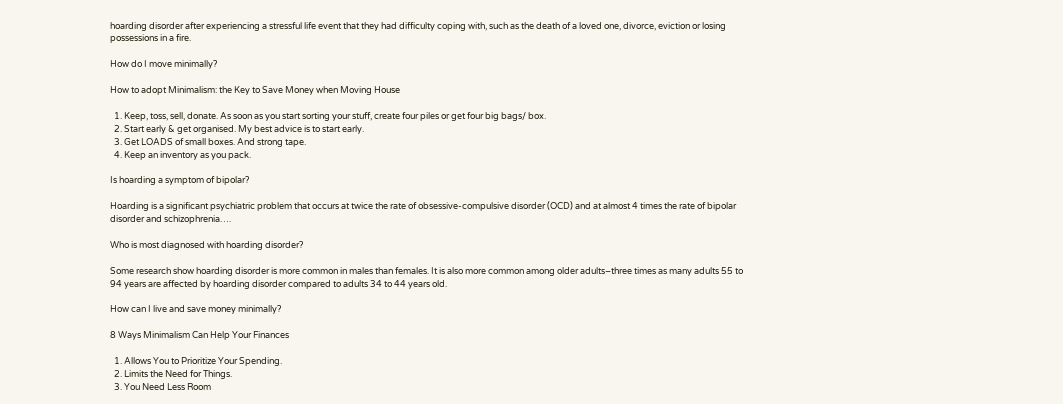hoarding disorder after experiencing a stressful life event that they had difficulty coping with, such as the death of a loved one, divorce, eviction or losing possessions in a fire.

How do I move minimally?

How to adopt Minimalism: the Key to Save Money when Moving House

  1. Keep, toss, sell, donate. As soon as you start sorting your stuff, create four piles or get four big bags/ box.
  2. Start early & get organised. My best advice is to start early.
  3. Get LOADS of small boxes. And strong tape.
  4. Keep an inventory as you pack.

Is hoarding a symptom of bipolar?

Hoarding is a significant psychiatric problem that occurs at twice the rate of obsessive-compulsive disorder (OCD) and at almost 4 times the rate of bipolar disorder and schizophrenia….

Who is most diagnosed with hoarding disorder?

Some research show hoarding disorder is more common in males than females. It is also more common among older adults–three times as many adults 55 to 94 years are affected by hoarding disorder compared to adults 34 to 44 years old.

How can I live and save money minimally?

8 Ways Minimalism Can Help Your Finances

  1. Allows You to Prioritize Your Spending.
  2. Limits the Need for Things.
  3. You Need Less Room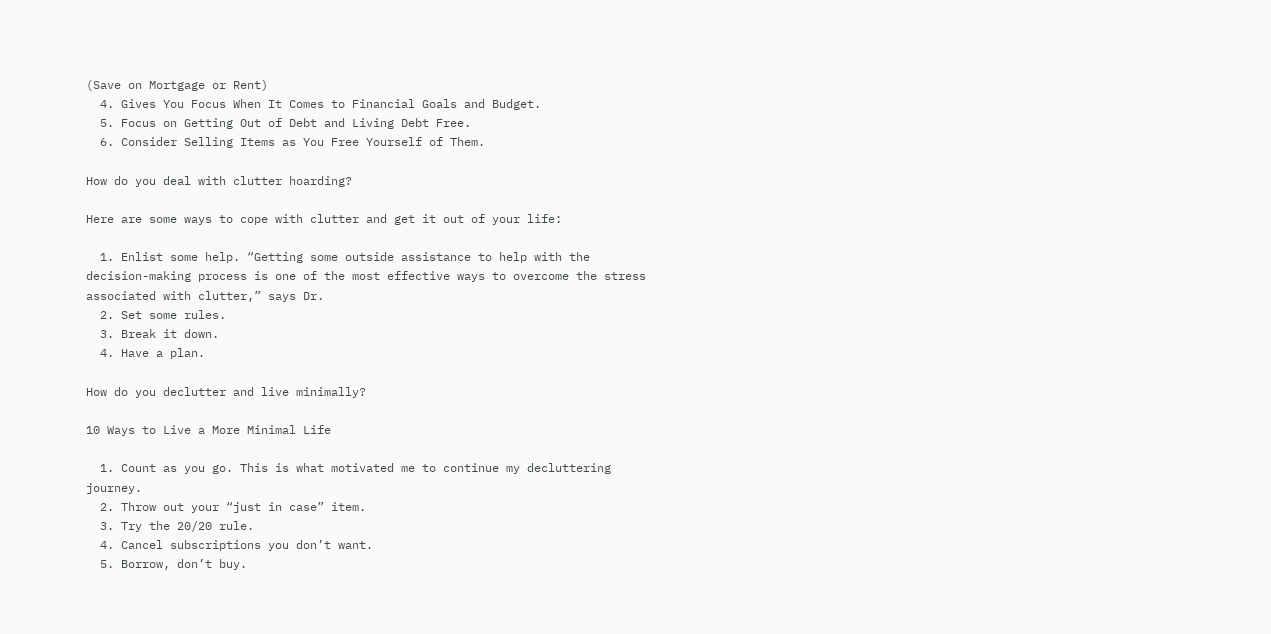(Save on Mortgage or Rent)
  4. Gives You Focus When It Comes to Financial Goals and Budget.
  5. Focus on Getting Out of Debt and Living Debt Free.
  6. Consider Selling Items as You Free Yourself of Them.

How do you deal with clutter hoarding?

Here are some ways to cope with clutter and get it out of your life:

  1. Enlist some help. “Getting some outside assistance to help with the decision-making process is one of the most effective ways to overcome the stress associated with clutter,” says Dr.
  2. Set some rules.
  3. Break it down.
  4. Have a plan.

How do you declutter and live minimally?

10 Ways to Live a More Minimal Life

  1. Count as you go. This is what motivated me to continue my decluttering journey.
  2. Throw out your “just in case” item.
  3. Try the 20/20 rule.
  4. Cancel subscriptions you don’t want.
  5. Borrow, don’t buy.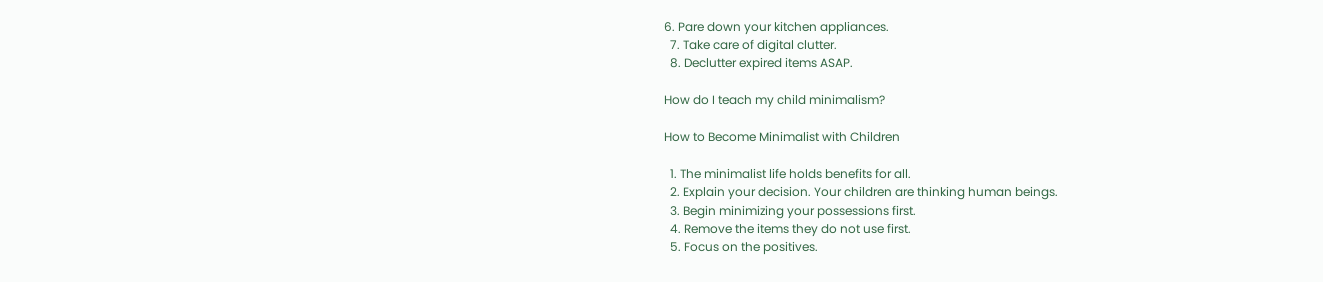6. Pare down your kitchen appliances.
  7. Take care of digital clutter.
  8. Declutter expired items ASAP.

How do I teach my child minimalism?

How to Become Minimalist with Children

  1. The minimalist life holds benefits for all.
  2. Explain your decision. Your children are thinking human beings.
  3. Begin minimizing your possessions first.
  4. Remove the items they do not use first.
  5. Focus on the positives.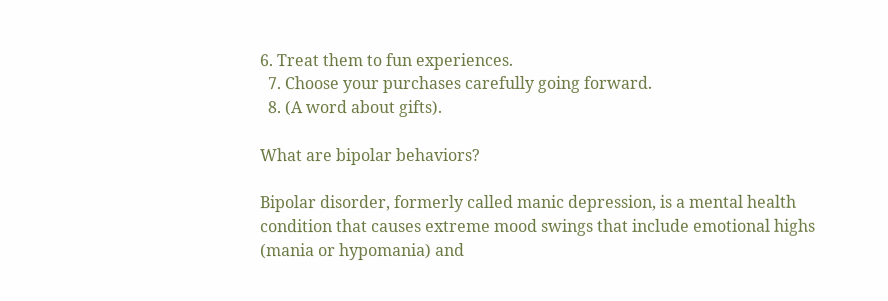6. Treat them to fun experiences.
  7. Choose your purchases carefully going forward.
  8. (A word about gifts).

What are bipolar behaviors?

Bipolar disorder, formerly called manic depression, is a mental health condition that causes extreme mood swings that include emotional highs (mania or hypomania) and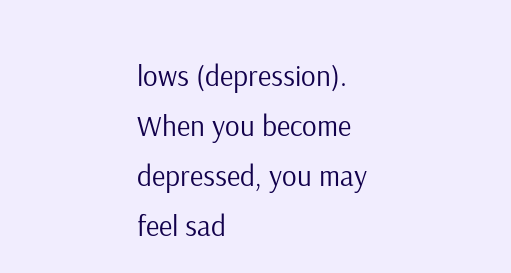lows (depression). When you become depressed, you may feel sad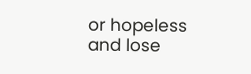or hopeless and lose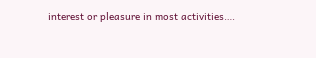interest or pleasure in most activities….